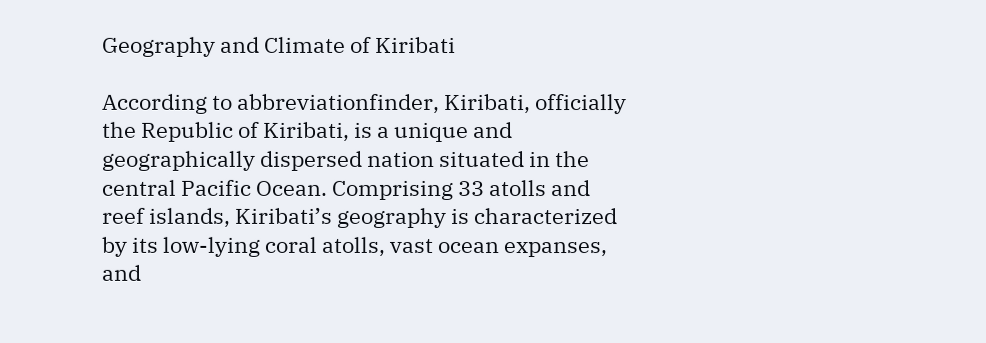Geography and Climate of Kiribati

According to abbreviationfinder, Kiribati, officially the Republic of Kiribati, is a unique and geographically dispersed nation situated in the central Pacific Ocean. Comprising 33 atolls and reef islands, Kiribati’s geography is characterized by its low-lying coral atolls, vast ocean expanses, and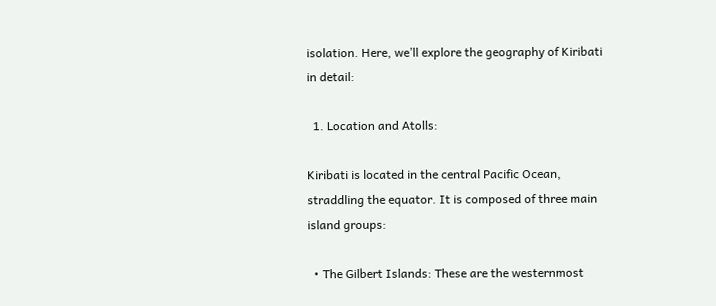isolation. Here, we’ll explore the geography of Kiribati in detail:

  1. Location and Atolls:

Kiribati is located in the central Pacific Ocean, straddling the equator. It is composed of three main island groups:

  • The Gilbert Islands: These are the westernmost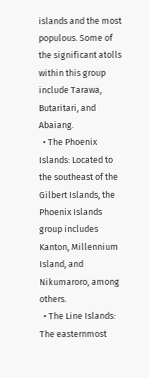islands and the most populous. Some of the significant atolls within this group include Tarawa, Butaritari, and Abaiang.
  • The Phoenix Islands: Located to the southeast of the Gilbert Islands, the Phoenix Islands group includes Kanton, Millennium Island, and Nikumaroro, among others.
  • The Line Islands: The easternmost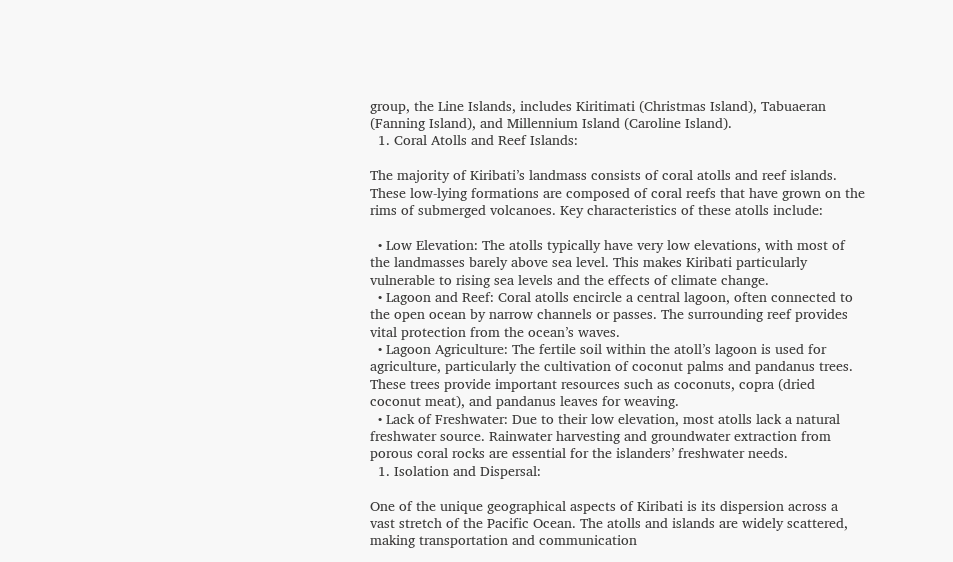group, the Line Islands, includes Kiritimati (Christmas Island), Tabuaeran (Fanning Island), and Millennium Island (Caroline Island).
  1. Coral Atolls and Reef Islands:

The majority of Kiribati’s landmass consists of coral atolls and reef islands. These low-lying formations are composed of coral reefs that have grown on the rims of submerged volcanoes. Key characteristics of these atolls include:

  • Low Elevation: The atolls typically have very low elevations, with most of the landmasses barely above sea level. This makes Kiribati particularly vulnerable to rising sea levels and the effects of climate change.
  • Lagoon and Reef: Coral atolls encircle a central lagoon, often connected to the open ocean by narrow channels or passes. The surrounding reef provides vital protection from the ocean’s waves.
  • Lagoon Agriculture: The fertile soil within the atoll’s lagoon is used for agriculture, particularly the cultivation of coconut palms and pandanus trees. These trees provide important resources such as coconuts, copra (dried coconut meat), and pandanus leaves for weaving.
  • Lack of Freshwater: Due to their low elevation, most atolls lack a natural freshwater source. Rainwater harvesting and groundwater extraction from porous coral rocks are essential for the islanders’ freshwater needs.
  1. Isolation and Dispersal:

One of the unique geographical aspects of Kiribati is its dispersion across a vast stretch of the Pacific Ocean. The atolls and islands are widely scattered, making transportation and communication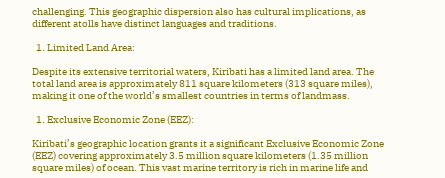challenging. This geographic dispersion also has cultural implications, as different atolls have distinct languages and traditions.

  1. Limited Land Area:

Despite its extensive territorial waters, Kiribati has a limited land area. The total land area is approximately 811 square kilometers (313 square miles), making it one of the world’s smallest countries in terms of landmass.

  1. Exclusive Economic Zone (EEZ):

Kiribati’s geographic location grants it a significant Exclusive Economic Zone (EEZ) covering approximately 3.5 million square kilometers (1.35 million square miles) of ocean. This vast marine territory is rich in marine life and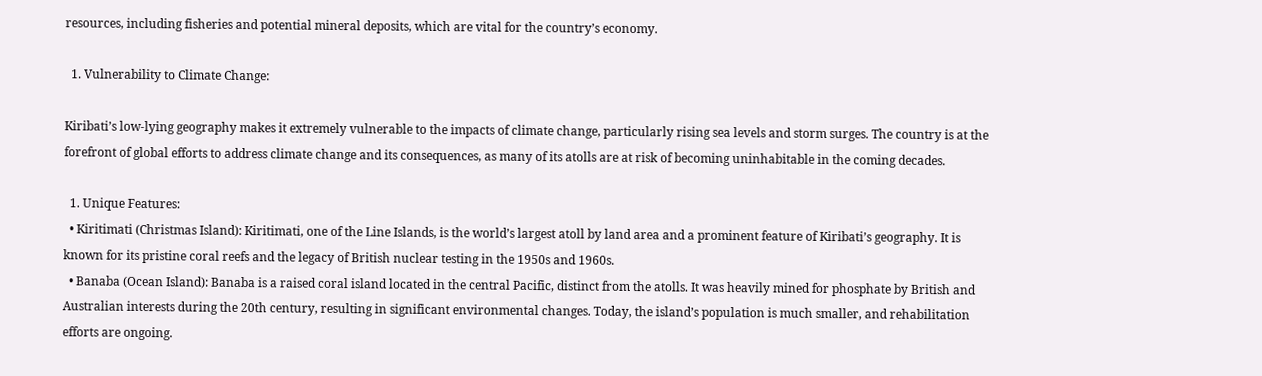resources, including fisheries and potential mineral deposits, which are vital for the country’s economy.

  1. Vulnerability to Climate Change:

Kiribati’s low-lying geography makes it extremely vulnerable to the impacts of climate change, particularly rising sea levels and storm surges. The country is at the forefront of global efforts to address climate change and its consequences, as many of its atolls are at risk of becoming uninhabitable in the coming decades.

  1. Unique Features:
  • Kiritimati (Christmas Island): Kiritimati, one of the Line Islands, is the world’s largest atoll by land area and a prominent feature of Kiribati’s geography. It is known for its pristine coral reefs and the legacy of British nuclear testing in the 1950s and 1960s.
  • Banaba (Ocean Island): Banaba is a raised coral island located in the central Pacific, distinct from the atolls. It was heavily mined for phosphate by British and Australian interests during the 20th century, resulting in significant environmental changes. Today, the island’s population is much smaller, and rehabilitation efforts are ongoing.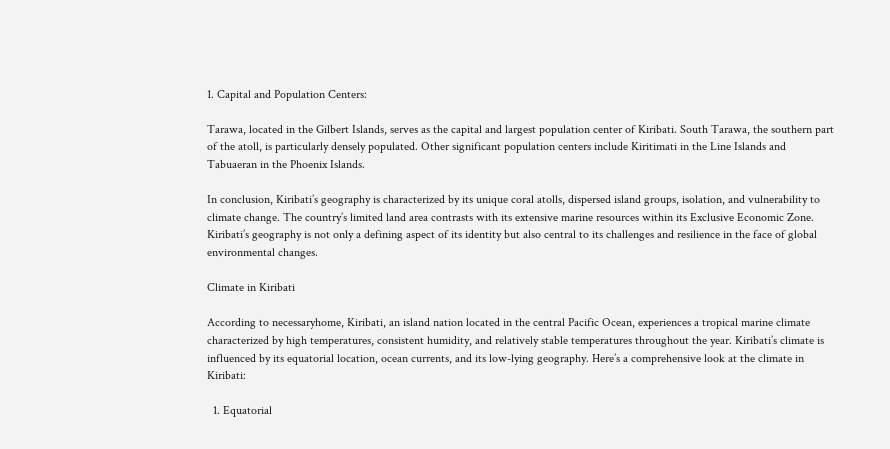1. Capital and Population Centers:

Tarawa, located in the Gilbert Islands, serves as the capital and largest population center of Kiribati. South Tarawa, the southern part of the atoll, is particularly densely populated. Other significant population centers include Kiritimati in the Line Islands and Tabuaeran in the Phoenix Islands.

In conclusion, Kiribati’s geography is characterized by its unique coral atolls, dispersed island groups, isolation, and vulnerability to climate change. The country’s limited land area contrasts with its extensive marine resources within its Exclusive Economic Zone. Kiribati’s geography is not only a defining aspect of its identity but also central to its challenges and resilience in the face of global environmental changes.

Climate in Kiribati

According to necessaryhome, Kiribati, an island nation located in the central Pacific Ocean, experiences a tropical marine climate characterized by high temperatures, consistent humidity, and relatively stable temperatures throughout the year. Kiribati’s climate is influenced by its equatorial location, ocean currents, and its low-lying geography. Here’s a comprehensive look at the climate in Kiribati:

  1. Equatorial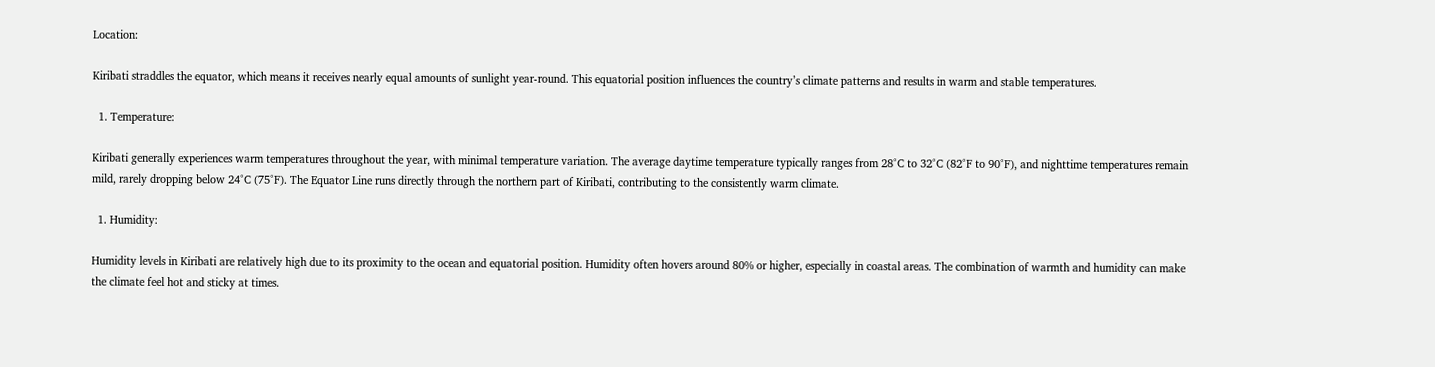Location:

Kiribati straddles the equator, which means it receives nearly equal amounts of sunlight year-round. This equatorial position influences the country’s climate patterns and results in warm and stable temperatures.

  1. Temperature:

Kiribati generally experiences warm temperatures throughout the year, with minimal temperature variation. The average daytime temperature typically ranges from 28°C to 32°C (82°F to 90°F), and nighttime temperatures remain mild, rarely dropping below 24°C (75°F). The Equator Line runs directly through the northern part of Kiribati, contributing to the consistently warm climate.

  1. Humidity:

Humidity levels in Kiribati are relatively high due to its proximity to the ocean and equatorial position. Humidity often hovers around 80% or higher, especially in coastal areas. The combination of warmth and humidity can make the climate feel hot and sticky at times.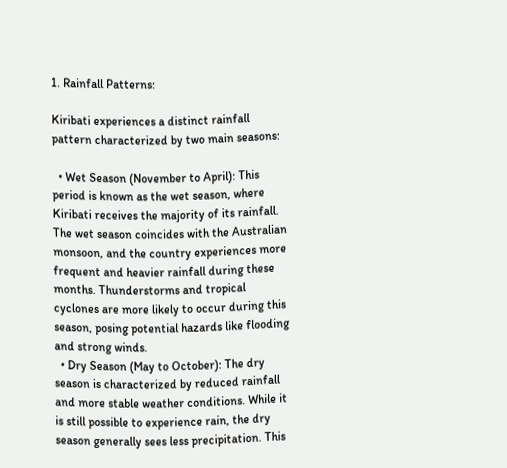1. Rainfall Patterns:

Kiribati experiences a distinct rainfall pattern characterized by two main seasons:

  • Wet Season (November to April): This period is known as the wet season, where Kiribati receives the majority of its rainfall. The wet season coincides with the Australian monsoon, and the country experiences more frequent and heavier rainfall during these months. Thunderstorms and tropical cyclones are more likely to occur during this season, posing potential hazards like flooding and strong winds.
  • Dry Season (May to October): The dry season is characterized by reduced rainfall and more stable weather conditions. While it is still possible to experience rain, the dry season generally sees less precipitation. This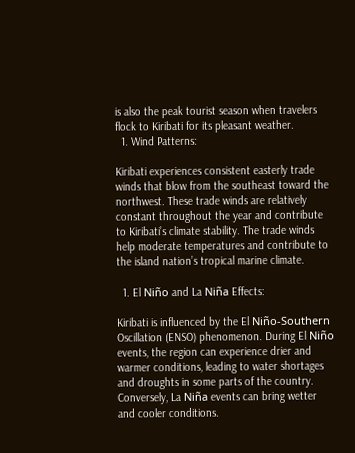is also the peak tourist season when travelers flock to Kiribati for its pleasant weather.
  1. Wind Patterns:

Kiribati experiences consistent easterly trade winds that blow from the southeast toward the northwest. These trade winds are relatively constant throughout the year and contribute to Kiribati’s climate stability. The trade winds help moderate temperatures and contribute to the island nation’s tropical marine climate.

  1. El Niño and La Niña Effects:

Kiribati is influenced by the El Niño-Southern Oscillation (ENSO) phenomenon. During El Niño events, the region can experience drier and warmer conditions, leading to water shortages and droughts in some parts of the country. Conversely, La Niña events can bring wetter and cooler conditions.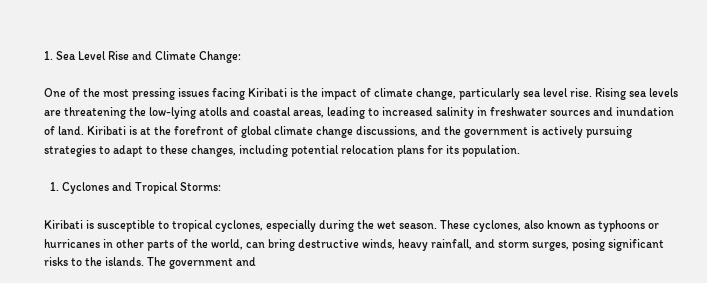1. Sea Level Rise and Climate Change:

One of the most pressing issues facing Kiribati is the impact of climate change, particularly sea level rise. Rising sea levels are threatening the low-lying atolls and coastal areas, leading to increased salinity in freshwater sources and inundation of land. Kiribati is at the forefront of global climate change discussions, and the government is actively pursuing strategies to adapt to these changes, including potential relocation plans for its population.

  1. Cyclones and Tropical Storms:

Kiribati is susceptible to tropical cyclones, especially during the wet season. These cyclones, also known as typhoons or hurricanes in other parts of the world, can bring destructive winds, heavy rainfall, and storm surges, posing significant risks to the islands. The government and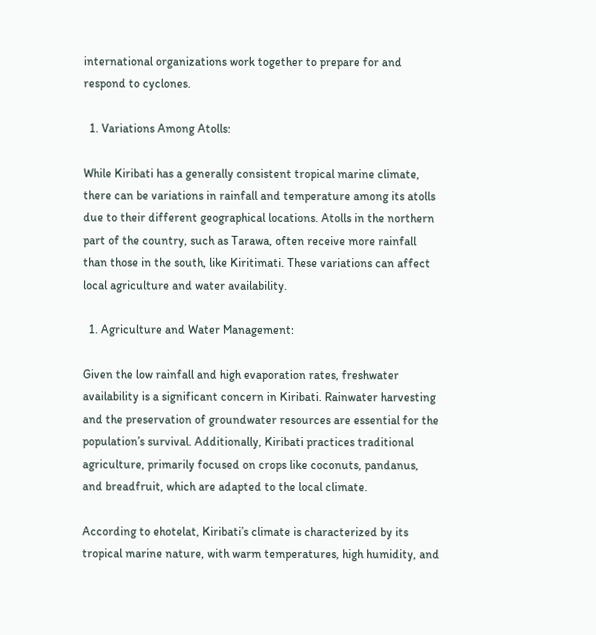international organizations work together to prepare for and respond to cyclones.

  1. Variations Among Atolls:

While Kiribati has a generally consistent tropical marine climate, there can be variations in rainfall and temperature among its atolls due to their different geographical locations. Atolls in the northern part of the country, such as Tarawa, often receive more rainfall than those in the south, like Kiritimati. These variations can affect local agriculture and water availability.

  1. Agriculture and Water Management:

Given the low rainfall and high evaporation rates, freshwater availability is a significant concern in Kiribati. Rainwater harvesting and the preservation of groundwater resources are essential for the population’s survival. Additionally, Kiribati practices traditional agriculture, primarily focused on crops like coconuts, pandanus, and breadfruit, which are adapted to the local climate.

According to ehotelat, Kiribati’s climate is characterized by its tropical marine nature, with warm temperatures, high humidity, and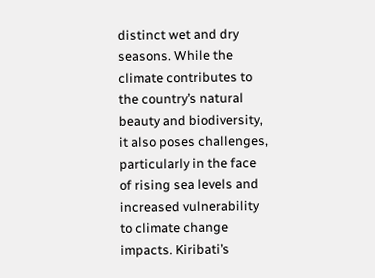distinct wet and dry seasons. While the climate contributes to the country’s natural beauty and biodiversity, it also poses challenges, particularly in the face of rising sea levels and increased vulnerability to climate change impacts. Kiribati’s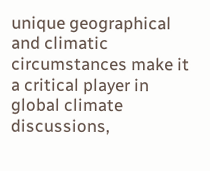unique geographical and climatic circumstances make it a critical player in global climate discussions,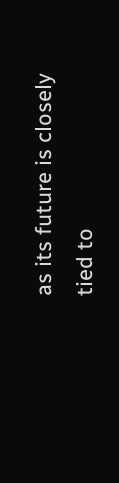as its future is closely tied to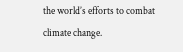the world’s efforts to combat climate change.